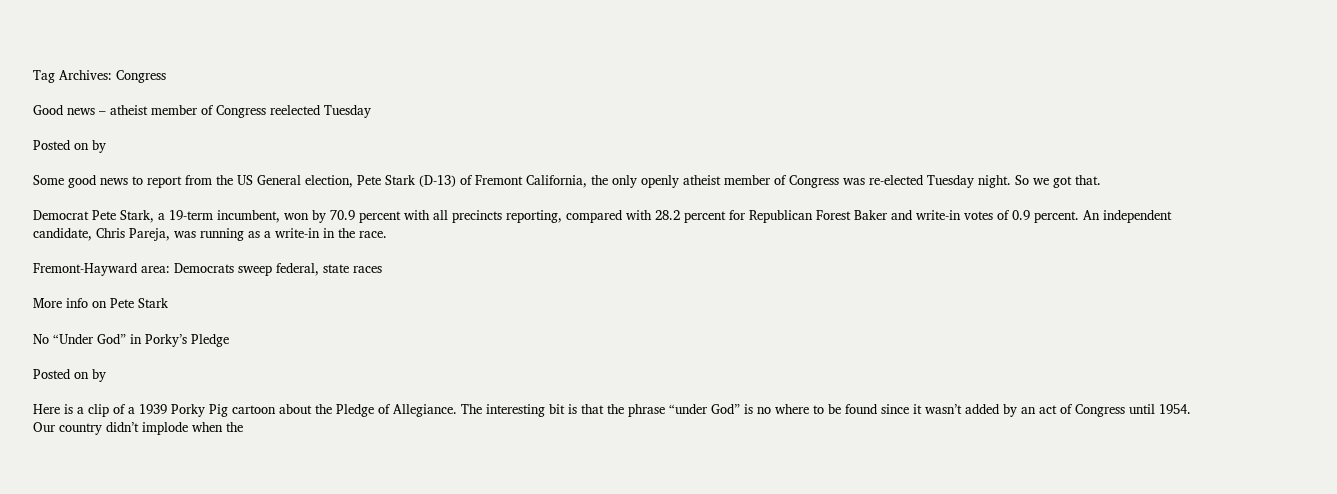Tag Archives: Congress

Good news – atheist member of Congress reelected Tuesday

Posted on by

Some good news to report from the US General election, Pete Stark (D-13) of Fremont California, the only openly atheist member of Congress was re-elected Tuesday night. So we got that.

Democrat Pete Stark, a 19-term incumbent, won by 70.9 percent with all precincts reporting, compared with 28.2 percent for Republican Forest Baker and write-in votes of 0.9 percent. An independent candidate, Chris Pareja, was running as a write-in in the race.

Fremont-Hayward area: Democrats sweep federal, state races

More info on Pete Stark

No “Under God” in Porky’s Pledge

Posted on by

Here is a clip of a 1939 Porky Pig cartoon about the Pledge of Allegiance. The interesting bit is that the phrase “under God” is no where to be found since it wasn’t added by an act of Congress until 1954. Our country didn’t implode when the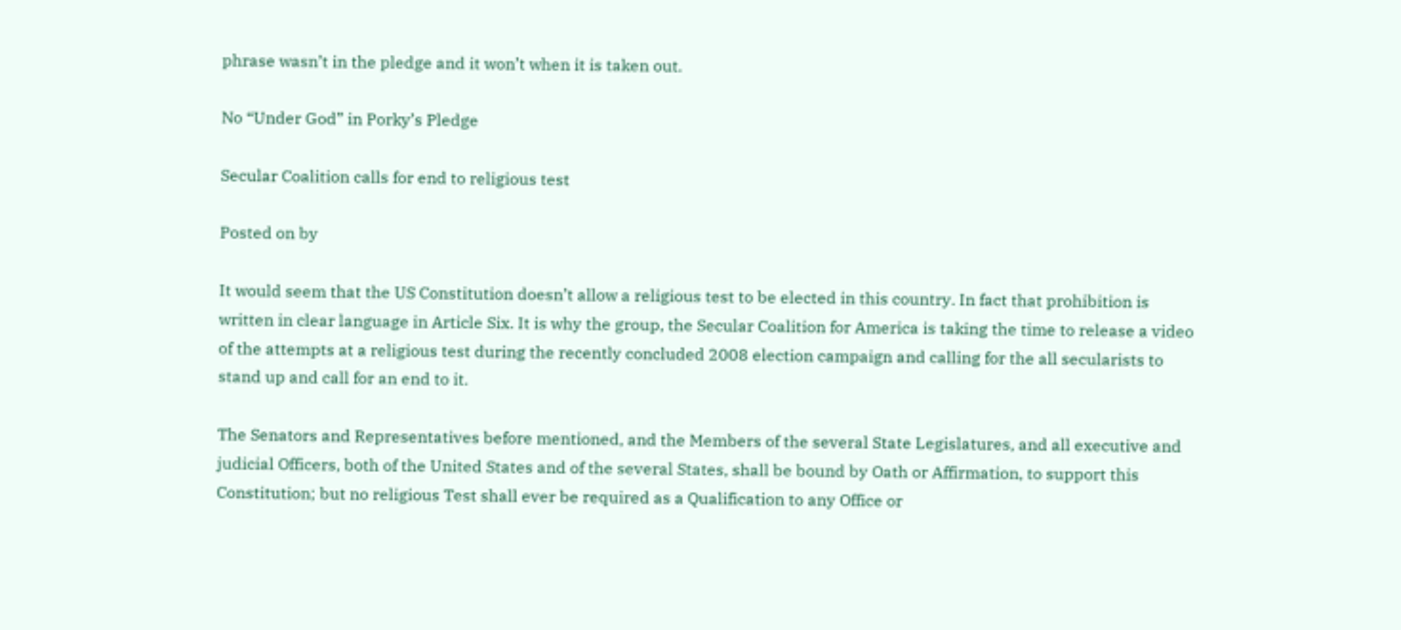phrase wasn’t in the pledge and it won’t when it is taken out.

No “Under God” in Porky’s Pledge

Secular Coalition calls for end to religious test

Posted on by

It would seem that the US Constitution doesn’t allow a religious test to be elected in this country. In fact that prohibition is written in clear language in Article Six. It is why the group, the Secular Coalition for America is taking the time to release a video of the attempts at a religious test during the recently concluded 2008 election campaign and calling for the all secularists to stand up and call for an end to it.

The Senators and Representatives before mentioned, and the Members of the several State Legislatures, and all executive and judicial Officers, both of the United States and of the several States, shall be bound by Oath or Affirmation, to support this Constitution; but no religious Test shall ever be required as a Qualification to any Office or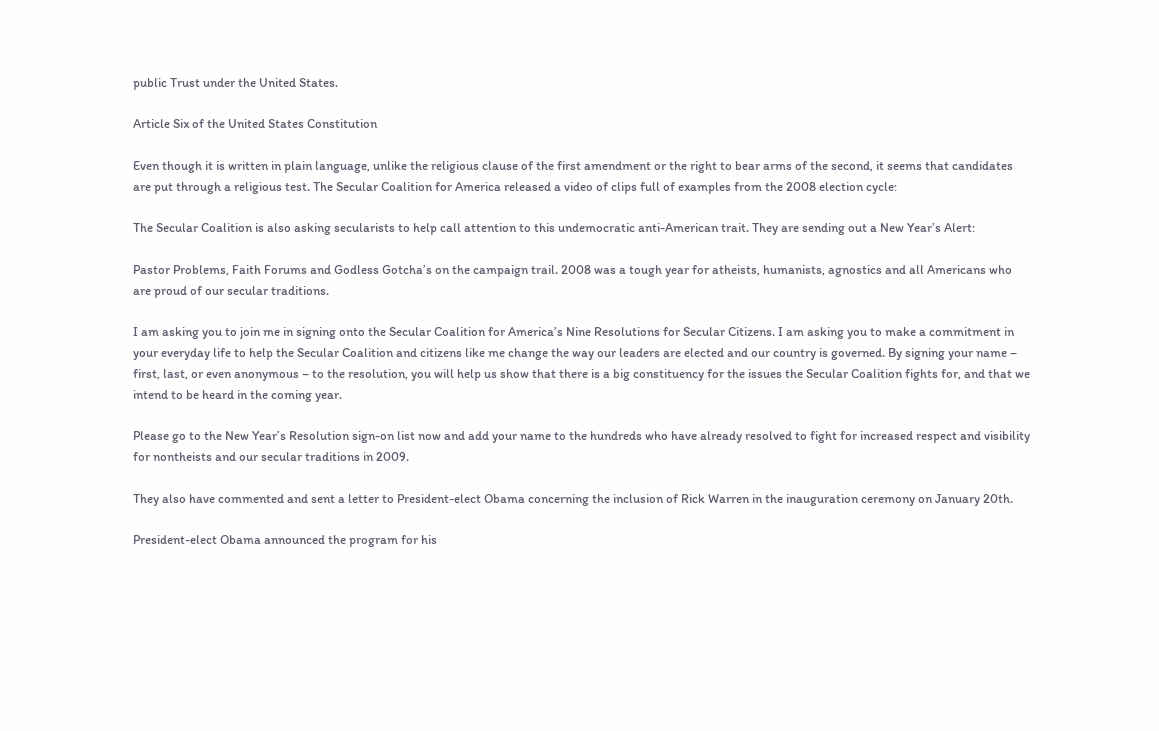public Trust under the United States.

Article Six of the United States Constitution

Even though it is written in plain language, unlike the religious clause of the first amendment or the right to bear arms of the second, it seems that candidates are put through a religious test. The Secular Coalition for America released a video of clips full of examples from the 2008 election cycle:

The Secular Coalition is also asking secularists to help call attention to this undemocratic anti-American trait. They are sending out a New Year’s Alert:

Pastor Problems, Faith Forums and Godless Gotcha’s on the campaign trail. 2008 was a tough year for atheists, humanists, agnostics and all Americans who are proud of our secular traditions.

I am asking you to join me in signing onto the Secular Coalition for America’s Nine Resolutions for Secular Citizens. I am asking you to make a commitment in your everyday life to help the Secular Coalition and citizens like me change the way our leaders are elected and our country is governed. By signing your name – first, last, or even anonymous – to the resolution, you will help us show that there is a big constituency for the issues the Secular Coalition fights for, and that we intend to be heard in the coming year.

Please go to the New Year’s Resolution sign-on list now and add your name to the hundreds who have already resolved to fight for increased respect and visibility for nontheists and our secular traditions in 2009.

They also have commented and sent a letter to President-elect Obama concerning the inclusion of Rick Warren in the inauguration ceremony on January 20th.

President-elect Obama announced the program for his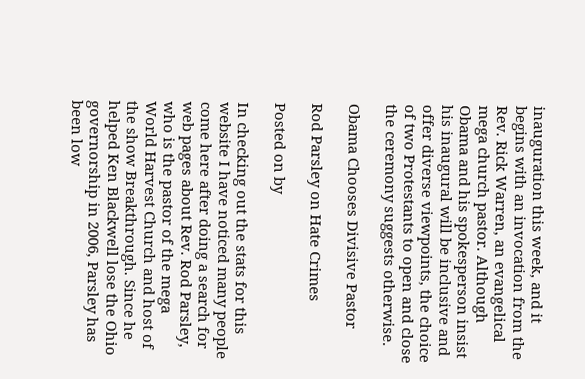inauguration this week, and it begins with an invocation from the Rev. Rick Warren, an evangelical mega church pastor. Although Obama and his spokesperson insist his inaugural will be inclusive and offer diverse viewpoints, the choice of two Protestants to open and close the ceremony suggests otherwise.

Obama Chooses Divisive Pastor

Rod Parsley on Hate Crimes

Posted on by

In checking out the stats for this website I have noticed many people come here after doing a search for web pages about Rev. Rod Parsley, who is the pastor of the mega World Harvest Church and host of the show Breakthrough. Since he helped Ken Blackwell lose the Ohio governorship in 2006, Parsley has been low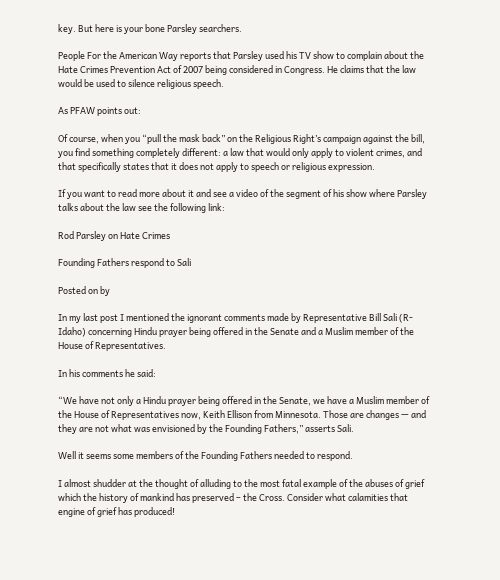key. But here is your bone Parsley searchers.

People For the American Way reports that Parsley used his TV show to complain about the Hate Crimes Prevention Act of 2007 being considered in Congress. He claims that the law would be used to silence religious speech.

As PFAW points out:

Of course, when you “pull the mask back” on the Religious Right’s campaign against the bill, you find something completely different: a law that would only apply to violent crimes, and that specifically states that it does not apply to speech or religious expression.

If you want to read more about it and see a video of the segment of his show where Parsley talks about the law see the following link:

Rod Parsley on Hate Crimes

Founding Fathers respond to Sali

Posted on by

In my last post I mentioned the ignorant comments made by Representative Bill Sali (R-Idaho) concerning Hindu prayer being offered in the Senate and a Muslim member of the House of Representatives.

In his comments he said:

“We have not only a Hindu prayer being offered in the Senate, we have a Muslim member of the House of Representatives now, Keith Ellison from Minnesota. Those are changes — and they are not what was envisioned by the Founding Fathers,” asserts Sali.

Well it seems some members of the Founding Fathers needed to respond.

I almost shudder at the thought of alluding to the most fatal example of the abuses of grief which the history of mankind has preserved – the Cross. Consider what calamities that engine of grief has produced!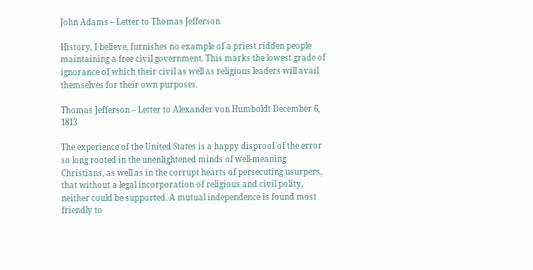John Adams – Letter to Thomas Jefferson

History, I believe, furnishes no example of a priest ridden people maintaining a free civil government. This marks the lowest grade of ignorance of which their civil as well as religious leaders will avail themselves for their own purposes.

Thomas Jefferson – Letter to Alexander von Humboldt December 6, 1813

The experience of the United States is a happy disproof of the error so long rooted in the unenlightened minds of well-meaning Christians, as well as in the corrupt hearts of persecuting usurpers, that without a legal incorporation of religious and civil polity, neither could be supported. A mutual independence is found most friendly to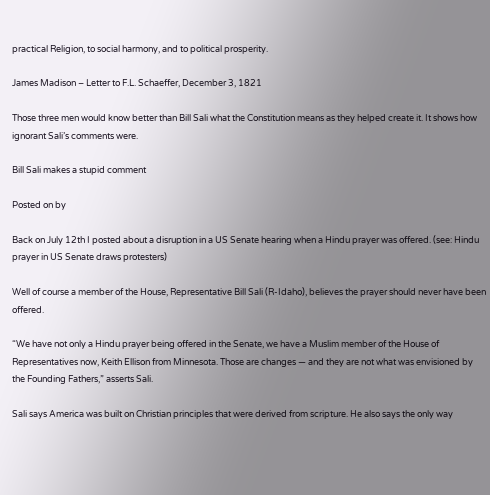practical Religion, to social harmony, and to political prosperity.

James Madison – Letter to F.L. Schaeffer, December 3, 1821

Those three men would know better than Bill Sali what the Constitution means as they helped create it. It shows how ignorant Sali’s comments were.

Bill Sali makes a stupid comment

Posted on by

Back on July 12th I posted about a disruption in a US Senate hearing when a Hindu prayer was offered. (see: Hindu prayer in US Senate draws protesters)

Well of course a member of the House, Representative Bill Sali (R-Idaho), believes the prayer should never have been offered.

“We have not only a Hindu prayer being offered in the Senate, we have a Muslim member of the House of Representatives now, Keith Ellison from Minnesota. Those are changes — and they are not what was envisioned by the Founding Fathers,” asserts Sali.

Sali says America was built on Christian principles that were derived from scripture. He also says the only way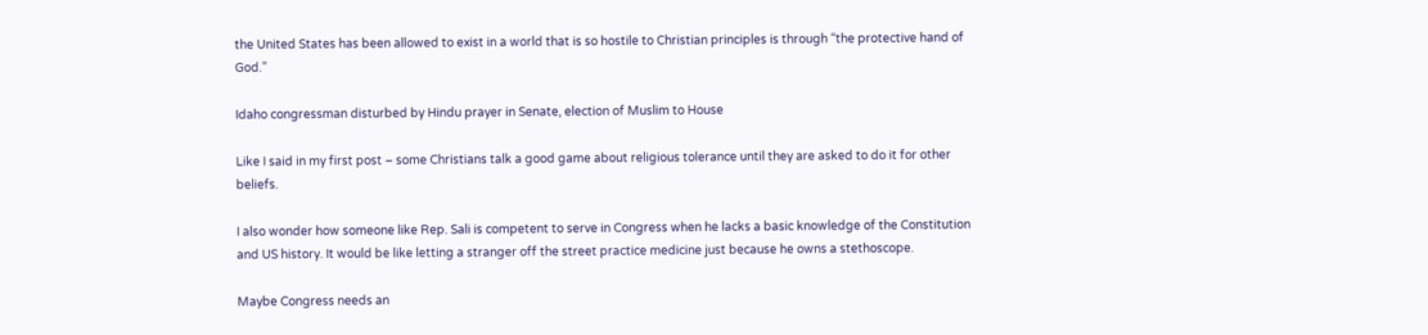the United States has been allowed to exist in a world that is so hostile to Christian principles is through “the protective hand of God.”

Idaho congressman disturbed by Hindu prayer in Senate, election of Muslim to House

Like I said in my first post – some Christians talk a good game about religious tolerance until they are asked to do it for other beliefs.

I also wonder how someone like Rep. Sali is competent to serve in Congress when he lacks a basic knowledge of the Constitution and US history. It would be like letting a stranger off the street practice medicine just because he owns a stethoscope.

Maybe Congress needs an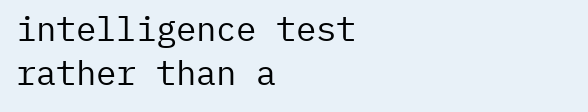intelligence test rather than a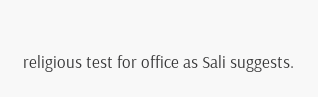religious test for office as Sali suggests.